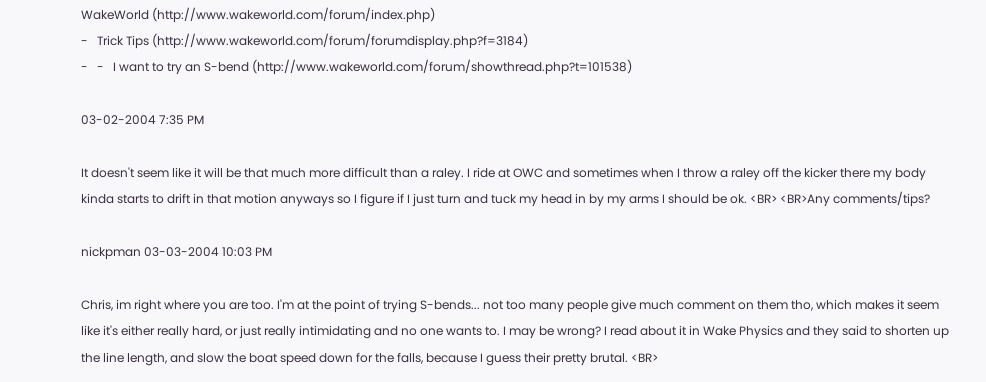WakeWorld (http://www.wakeworld.com/forum/index.php)
-   Trick Tips (http://www.wakeworld.com/forum/forumdisplay.php?f=3184)
-   -   I want to try an S-bend (http://www.wakeworld.com/forum/showthread.php?t=101538)

03-02-2004 7:35 PM

It doesn't seem like it will be that much more difficult than a raley. I ride at OWC and sometimes when I throw a raley off the kicker there my body kinda starts to drift in that motion anyways so I figure if I just turn and tuck my head in by my arms I should be ok. <BR> <BR>Any comments/tips?

nickpman 03-03-2004 10:03 PM

Chris, im right where you are too. I'm at the point of trying S-bends... not too many people give much comment on them tho, which makes it seem like it's either really hard, or just really intimidating and no one wants to. I may be wrong? I read about it in Wake Physics and they said to shorten up the line length, and slow the boat speed down for the falls, because I guess their pretty brutal. <BR>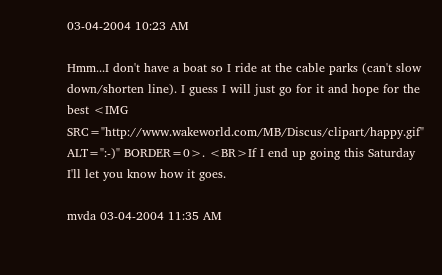03-04-2004 10:23 AM

Hmm...I don't have a boat so I ride at the cable parks (can't slow down/shorten line). I guess I will just go for it and hope for the best <IMG SRC="http://www.wakeworld.com/MB/Discus/clipart/happy.gif" ALT=":-)" BORDER=0>. <BR>If I end up going this Saturday I'll let you know how it goes.

mvda 03-04-2004 11:35 AM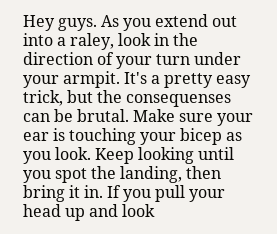Hey guys. As you extend out into a raley, look in the direction of your turn under your armpit. It's a pretty easy trick, but the consequenses can be brutal. Make sure your ear is touching your bicep as you look. Keep looking until you spot the landing, then bring it in. If you pull your head up and look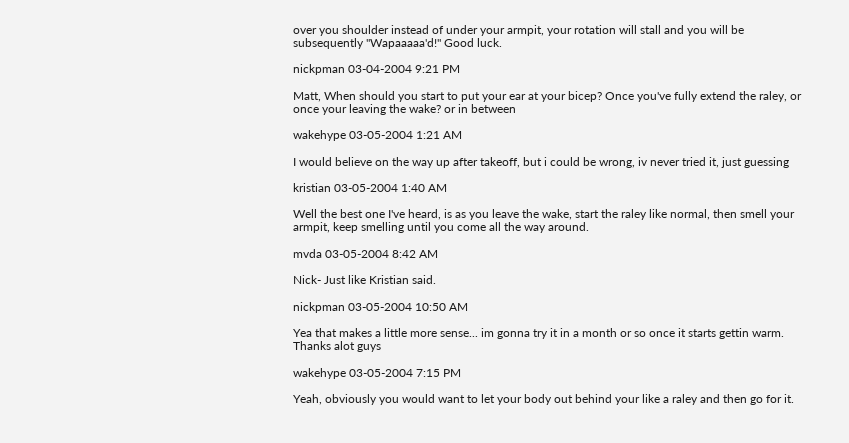over you shoulder instead of under your armpit, your rotation will stall and you will be subsequently "Wapaaaaa'd!" Good luck.

nickpman 03-04-2004 9:21 PM

Matt, When should you start to put your ear at your bicep? Once you've fully extend the raley, or once your leaving the wake? or in between

wakehype 03-05-2004 1:21 AM

I would believe on the way up after takeoff, but i could be wrong, iv never tried it, just guessing

kristian 03-05-2004 1:40 AM

Well the best one I've heard, is as you leave the wake, start the raley like normal, then smell your armpit, keep smelling until you come all the way around.

mvda 03-05-2004 8:42 AM

Nick- Just like Kristian said.

nickpman 03-05-2004 10:50 AM

Yea that makes a little more sense... im gonna try it in a month or so once it starts gettin warm. Thanks alot guys

wakehype 03-05-2004 7:15 PM

Yeah, obviously you would want to let your body out behind your like a raley and then go for it.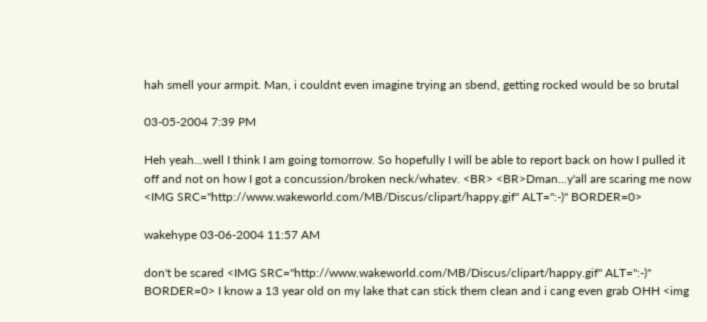hah smell your armpit. Man, i couldnt even imagine trying an sbend, getting rocked would be so brutal

03-05-2004 7:39 PM

Heh yeah...well I think I am going tomorrow. So hopefully I will be able to report back on how I pulled it off and not on how I got a concussion/broken neck/whatev. <BR> <BR>Dman...y'all are scaring me now <IMG SRC="http://www.wakeworld.com/MB/Discus/clipart/happy.gif" ALT=":-)" BORDER=0>

wakehype 03-06-2004 11:57 AM

don't be scared <IMG SRC="http://www.wakeworld.com/MB/Discus/clipart/happy.gif" ALT=":-)" BORDER=0> I know a 13 year old on my lake that can stick them clean and i cang even grab OHH <img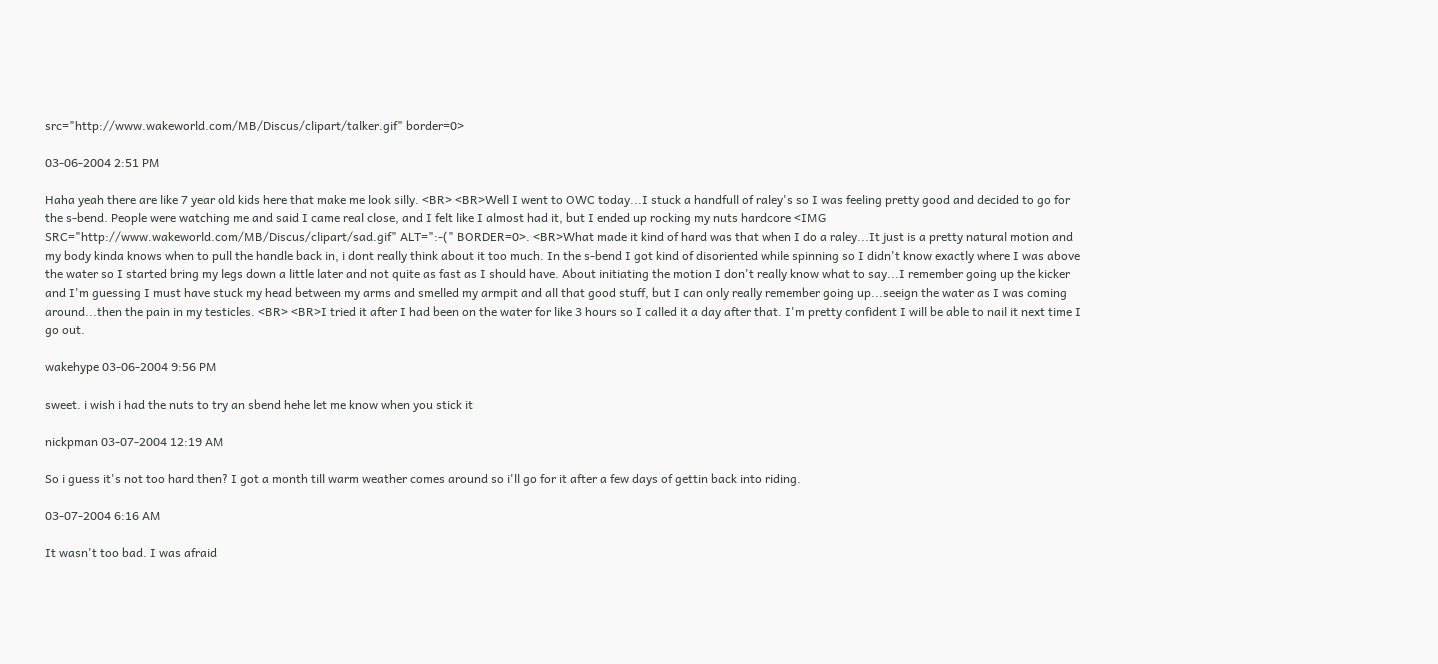src="http://www.wakeworld.com/MB/Discus/clipart/talker.gif" border=0>

03-06-2004 2:51 PM

Haha yeah there are like 7 year old kids here that make me look silly. <BR> <BR>Well I went to OWC today...I stuck a handfull of raley's so I was feeling pretty good and decided to go for the s-bend. People were watching me and said I came real close, and I felt like I almost had it, but I ended up rocking my nuts hardcore <IMG SRC="http://www.wakeworld.com/MB/Discus/clipart/sad.gif" ALT=":-(" BORDER=0>. <BR>What made it kind of hard was that when I do a raley...It just is a pretty natural motion and my body kinda knows when to pull the handle back in, i dont really think about it too much. In the s-bend I got kind of disoriented while spinning so I didn't know exactly where I was above the water so I started bring my legs down a little later and not quite as fast as I should have. About initiating the motion I don't really know what to say...I remember going up the kicker and I'm guessing I must have stuck my head between my arms and smelled my armpit and all that good stuff, but I can only really remember going up...seeign the water as I was coming around...then the pain in my testicles. <BR> <BR>I tried it after I had been on the water for like 3 hours so I called it a day after that. I'm pretty confident I will be able to nail it next time I go out.

wakehype 03-06-2004 9:56 PM

sweet. i wish i had the nuts to try an sbend hehe let me know when you stick it

nickpman 03-07-2004 12:19 AM

So i guess it's not too hard then? I got a month till warm weather comes around so i'll go for it after a few days of gettin back into riding.

03-07-2004 6:16 AM

It wasn't too bad. I was afraid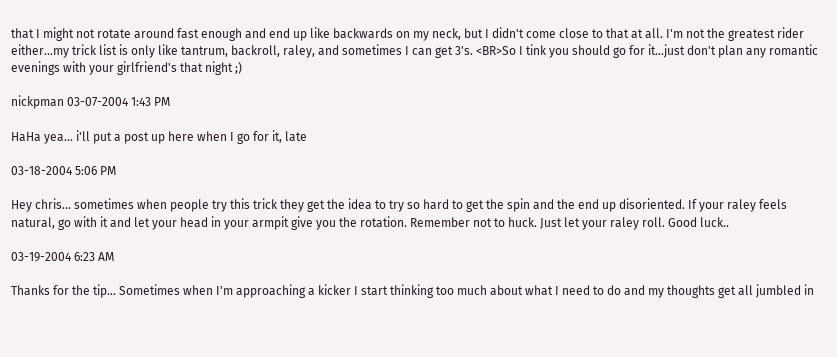that I might not rotate around fast enough and end up like backwards on my neck, but I didn't come close to that at all. I'm not the greatest rider either...my trick list is only like tantrum, backroll, raley, and sometimes I can get 3's. <BR>So I tink you should go for it...just don't plan any romantic evenings with your girlfriend's that night ;)

nickpman 03-07-2004 1:43 PM

HaHa yea... i'll put a post up here when I go for it, late

03-18-2004 5:06 PM

Hey chris... sometimes when people try this trick they get the idea to try so hard to get the spin and the end up disoriented. If your raley feels natural, go with it and let your head in your armpit give you the rotation. Remember not to huck. Just let your raley roll. Good luck..

03-19-2004 6:23 AM

Thanks for the tip... Sometimes when I'm approaching a kicker I start thinking too much about what I need to do and my thoughts get all jumbled in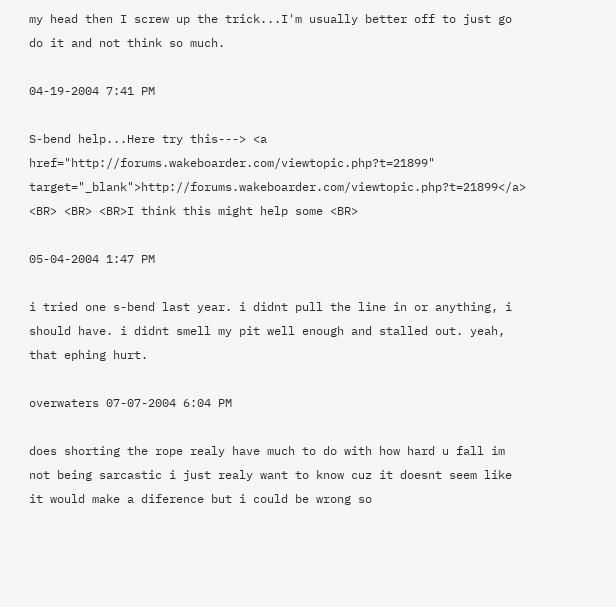my head then I screw up the trick...I'm usually better off to just go do it and not think so much.

04-19-2004 7:41 PM

S-bend help...Here try this---> <a href="http://forums.wakeboarder.com/viewtopic.php?t=21899" target="_blank">http://forums.wakeboarder.com/viewtopic.php?t=21899</a> <BR> <BR> <BR>I think this might help some <BR>

05-04-2004 1:47 PM

i tried one s-bend last year. i didnt pull the line in or anything, i should have. i didnt smell my pit well enough and stalled out. yeah, that ephing hurt.

overwaters 07-07-2004 6:04 PM

does shorting the rope realy have much to do with how hard u fall im not being sarcastic i just realy want to know cuz it doesnt seem like it would make a diference but i could be wrong so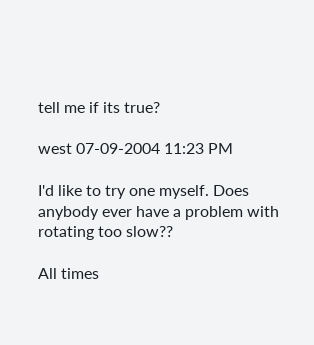tell me if its true?

west 07-09-2004 11:23 PM

I'd like to try one myself. Does anybody ever have a problem with rotating too slow??

All times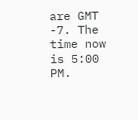are GMT -7. The time now is 5:00 PM.